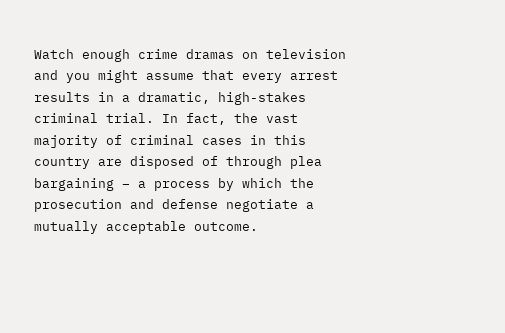Watch enough crime dramas on television and you might assume that every arrest results in a dramatic, high-stakes criminal trial. In fact, the vast majority of criminal cases in this country are disposed of through plea bargaining – a process by which the prosecution and defense negotiate a mutually acceptable outcome.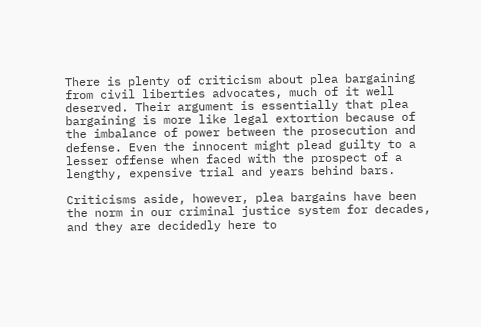There is plenty of criticism about plea bargaining from civil liberties advocates, much of it well deserved. Their argument is essentially that plea bargaining is more like legal extortion because of the imbalance of power between the prosecution and defense. Even the innocent might plead guilty to a lesser offense when faced with the prospect of a lengthy, expensive trial and years behind bars.

Criticisms aside, however, plea bargains have been the norm in our criminal justice system for decades, and they are decidedly here to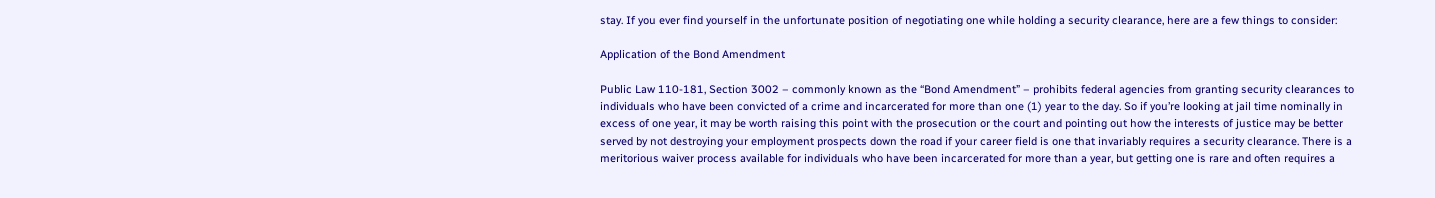stay. If you ever find yourself in the unfortunate position of negotiating one while holding a security clearance, here are a few things to consider:

Application of the Bond Amendment

Public Law 110-181, Section 3002 – commonly known as the “Bond Amendment” – prohibits federal agencies from granting security clearances to individuals who have been convicted of a crime and incarcerated for more than one (1) year to the day. So if you’re looking at jail time nominally in excess of one year, it may be worth raising this point with the prosecution or the court and pointing out how the interests of justice may be better served by not destroying your employment prospects down the road if your career field is one that invariably requires a security clearance. There is a meritorious waiver process available for individuals who have been incarcerated for more than a year, but getting one is rare and often requires a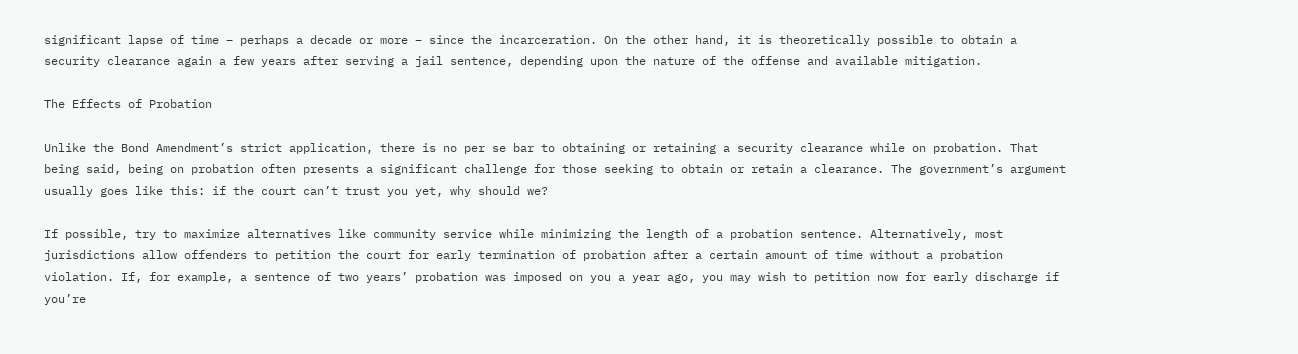significant lapse of time – perhaps a decade or more – since the incarceration. On the other hand, it is theoretically possible to obtain a security clearance again a few years after serving a jail sentence, depending upon the nature of the offense and available mitigation.

The Effects of Probation

Unlike the Bond Amendment’s strict application, there is no per se bar to obtaining or retaining a security clearance while on probation. That being said, being on probation often presents a significant challenge for those seeking to obtain or retain a clearance. The government’s argument usually goes like this: if the court can’t trust you yet, why should we?

If possible, try to maximize alternatives like community service while minimizing the length of a probation sentence. Alternatively, most jurisdictions allow offenders to petition the court for early termination of probation after a certain amount of time without a probation violation. If, for example, a sentence of two years’ probation was imposed on you a year ago, you may wish to petition now for early discharge if you’re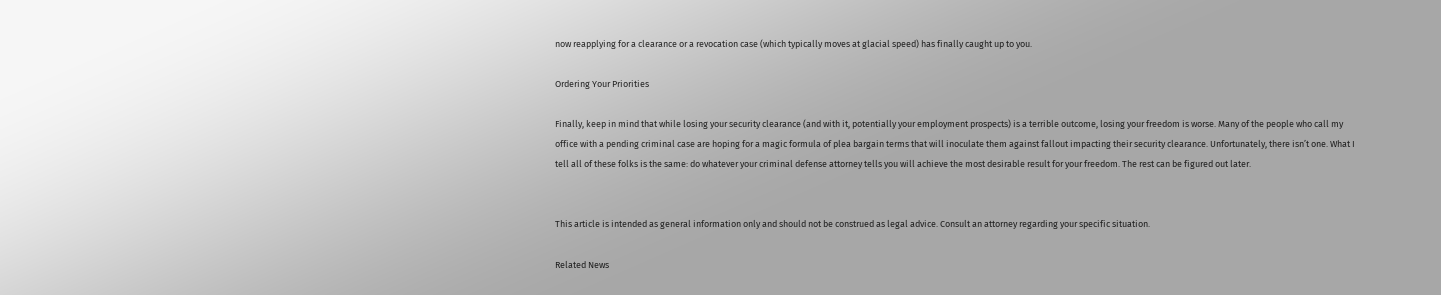now reapplying for a clearance or a revocation case (which typically moves at glacial speed) has finally caught up to you.

Ordering Your Priorities

Finally, keep in mind that while losing your security clearance (and with it, potentially your employment prospects) is a terrible outcome, losing your freedom is worse. Many of the people who call my office with a pending criminal case are hoping for a magic formula of plea bargain terms that will inoculate them against fallout impacting their security clearance. Unfortunately, there isn’t one. What I tell all of these folks is the same: do whatever your criminal defense attorney tells you will achieve the most desirable result for your freedom. The rest can be figured out later.


This article is intended as general information only and should not be construed as legal advice. Consult an attorney regarding your specific situation.

Related News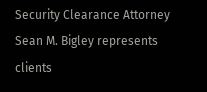Security Clearance Attorney Sean M. Bigley represents clients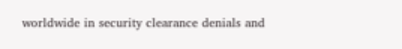worldwide in security clearance denials and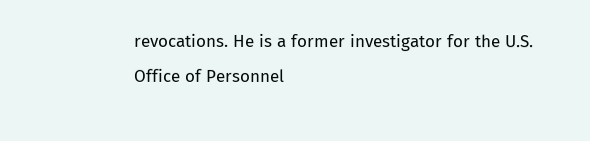revocations. He is a former investigator for the U.S. Office of Personnel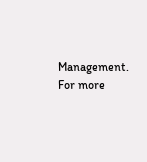Management. For more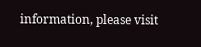information, please visit